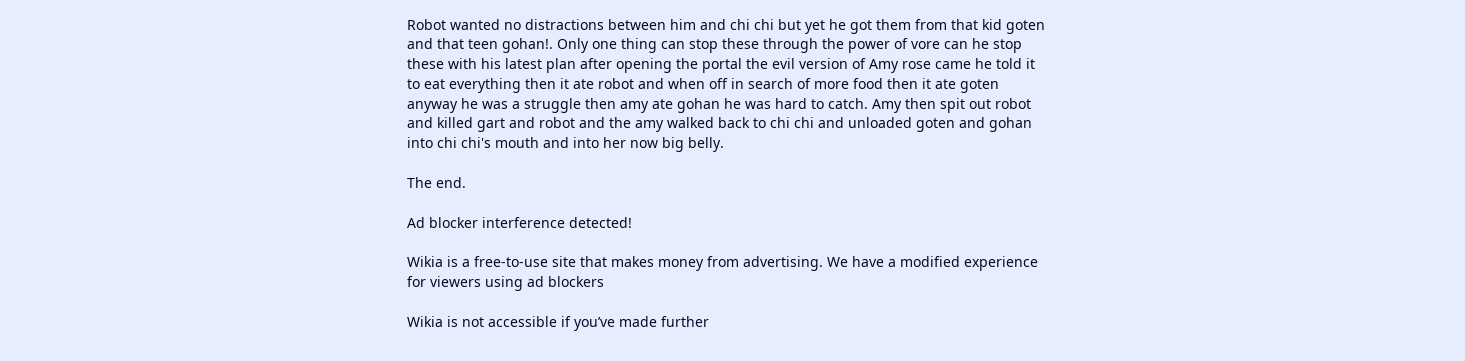Robot wanted no distractions between him and chi chi but yet he got them from that kid goten and that teen gohan!. Only one thing can stop these through the power of vore can he stop these with his latest plan after opening the portal the evil version of Amy rose came he told it to eat everything then it ate robot and when off in search of more food then it ate goten anyway he was a struggle then amy ate gohan he was hard to catch. Amy then spit out robot and killed gart and robot and the amy walked back to chi chi and unloaded goten and gohan into chi chi's mouth and into her now big belly.

The end.

Ad blocker interference detected!

Wikia is a free-to-use site that makes money from advertising. We have a modified experience for viewers using ad blockers

Wikia is not accessible if you’ve made further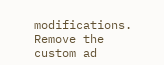modifications. Remove the custom ad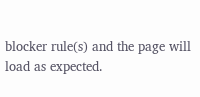blocker rule(s) and the page will load as expected.